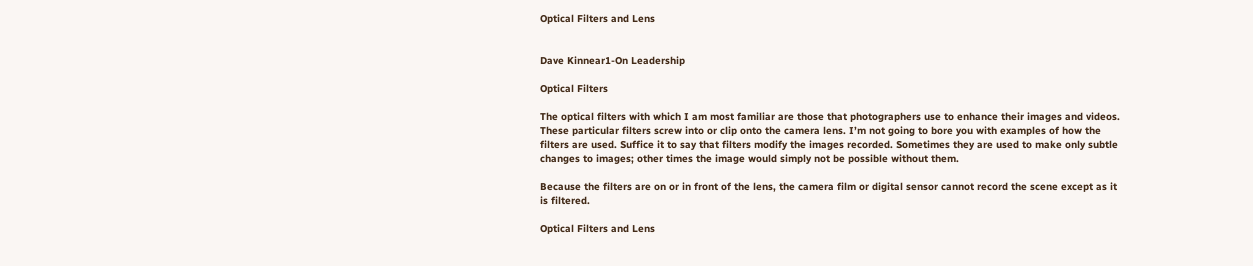Optical Filters and Lens


Dave Kinnear1-On Leadership

Optical Filters

The optical filters with which I am most familiar are those that photographers use to enhance their images and videos. These particular filters screw into or clip onto the camera lens. I’m not going to bore you with examples of how the filters are used. Suffice it to say that filters modify the images recorded. Sometimes they are used to make only subtle changes to images; other times the image would simply not be possible without them.

Because the filters are on or in front of the lens, the camera film or digital sensor cannot record the scene except as it is filtered.

Optical Filters and Lens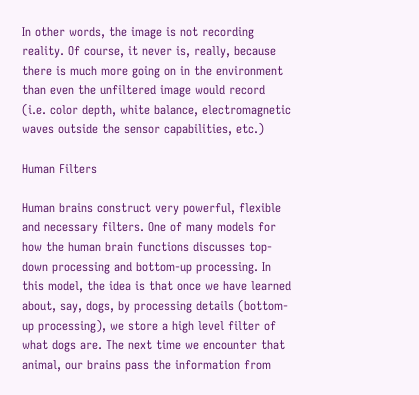In other words, the image is not recording reality. Of course, it never is, really, because there is much more going on in the environment than even the unfiltered image would record (i.e. color depth, white balance, electromagnetic waves outside the sensor capabilities, etc.)

Human Filters

Human brains construct very powerful, flexible and necessary filters. One of many models for how the human brain functions discusses top-down processing and bottom-up processing. In this model, the idea is that once we have learned about, say, dogs, by processing details (bottom-up processing), we store a high level filter of what dogs are. The next time we encounter that animal, our brains pass the information from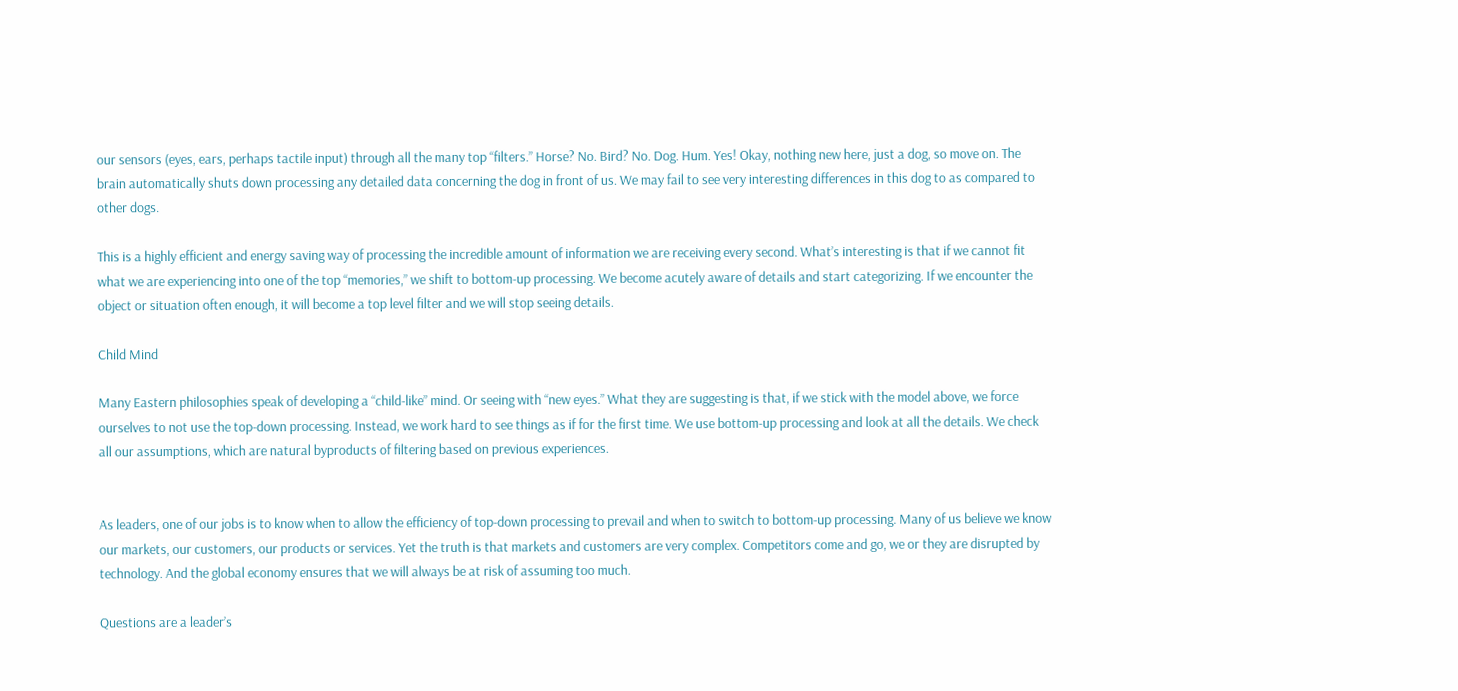our sensors (eyes, ears, perhaps tactile input) through all the many top “filters.” Horse? No. Bird? No. Dog. Hum. Yes! Okay, nothing new here, just a dog, so move on. The brain automatically shuts down processing any detailed data concerning the dog in front of us. We may fail to see very interesting differences in this dog to as compared to other dogs.

This is a highly efficient and energy saving way of processing the incredible amount of information we are receiving every second. What’s interesting is that if we cannot fit what we are experiencing into one of the top “memories,” we shift to bottom-up processing. We become acutely aware of details and start categorizing. If we encounter the object or situation often enough, it will become a top level filter and we will stop seeing details.

Child Mind

Many Eastern philosophies speak of developing a “child-like” mind. Or seeing with “new eyes.” What they are suggesting is that, if we stick with the model above, we force ourselves to not use the top-down processing. Instead, we work hard to see things as if for the first time. We use bottom-up processing and look at all the details. We check all our assumptions, which are natural byproducts of filtering based on previous experiences.


As leaders, one of our jobs is to know when to allow the efficiency of top-down processing to prevail and when to switch to bottom-up processing. Many of us believe we know our markets, our customers, our products or services. Yet the truth is that markets and customers are very complex. Competitors come and go, we or they are disrupted by technology. And the global economy ensures that we will always be at risk of assuming too much.

Questions are a leader’s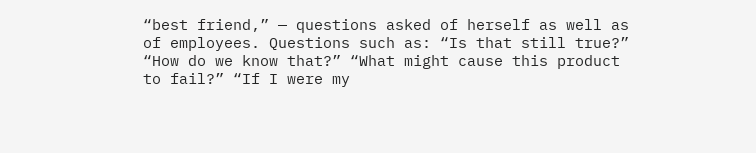“best friend,” — questions asked of herself as well as of employees. Questions such as: “Is that still true?” “How do we know that?” “What might cause this product to fail?” “If I were my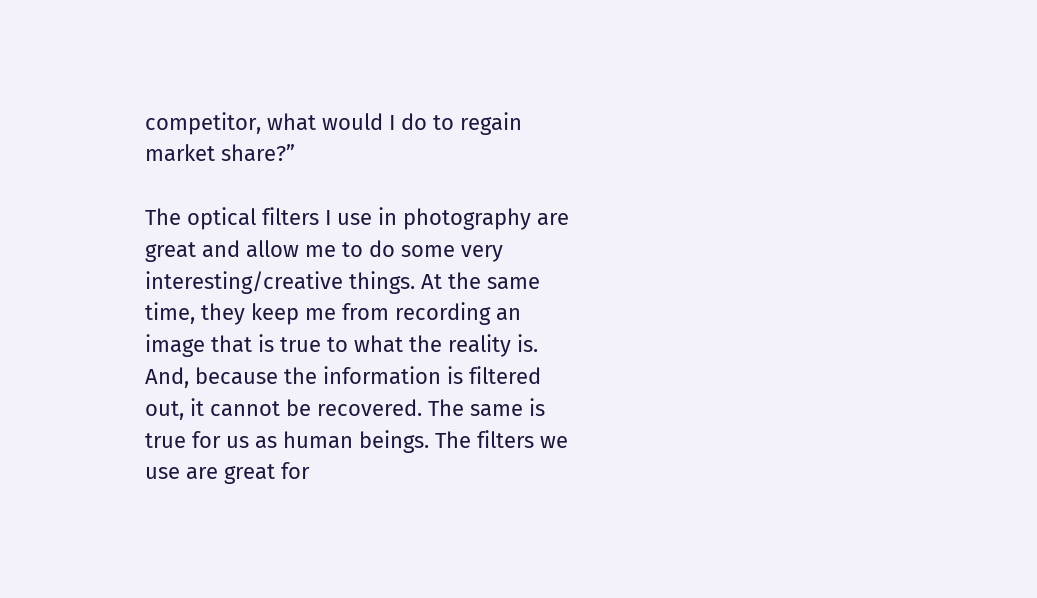competitor, what would I do to regain market share?”

The optical filters I use in photography are great and allow me to do some very interesting/creative things. At the same time, they keep me from recording an image that is true to what the reality is. And, because the information is filtered out, it cannot be recovered. The same is true for us as human beings. The filters we use are great for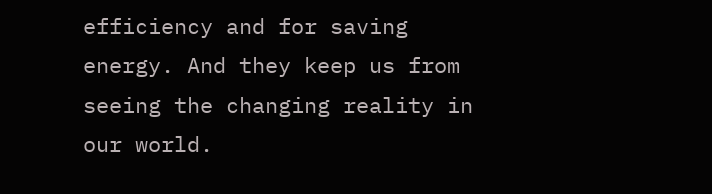efficiency and for saving energy. And they keep us from seeing the changing reality in our world.